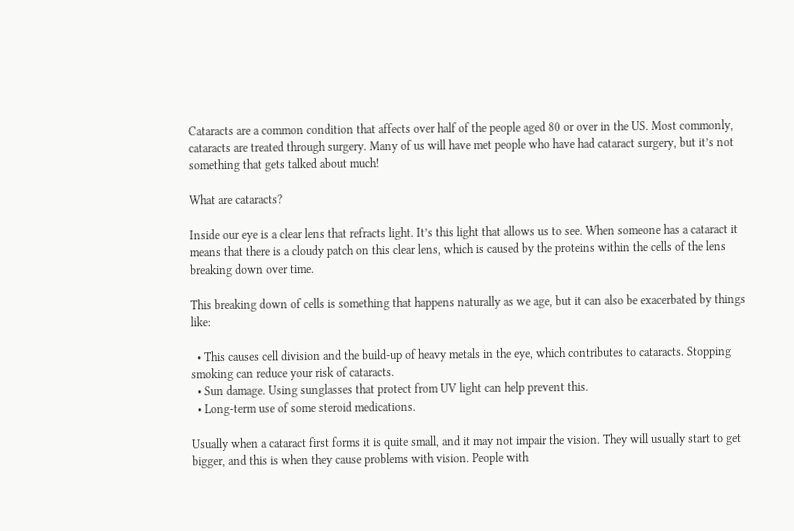Cataracts are a common condition that affects over half of the people aged 80 or over in the US. Most commonly, cataracts are treated through surgery. Many of us will have met people who have had cataract surgery, but it’s not something that gets talked about much!

What are cataracts?

Inside our eye is a clear lens that refracts light. It’s this light that allows us to see. When someone has a cataract it means that there is a cloudy patch on this clear lens, which is caused by the proteins within the cells of the lens breaking down over time.

This breaking down of cells is something that happens naturally as we age, but it can also be exacerbated by things like:

  • This causes cell division and the build-up of heavy metals in the eye, which contributes to cataracts. Stopping smoking can reduce your risk of cataracts.
  • Sun damage. Using sunglasses that protect from UV light can help prevent this.
  • Long-term use of some steroid medications.

Usually when a cataract first forms it is quite small, and it may not impair the vision. They will usually start to get bigger, and this is when they cause problems with vision. People with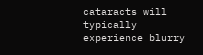cataracts will typically experience blurry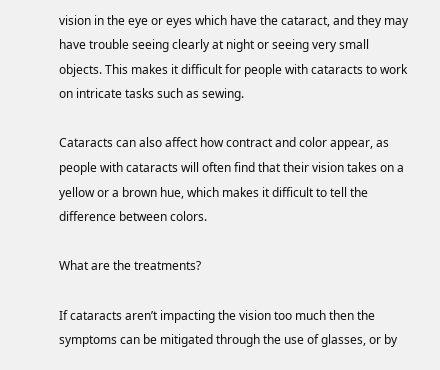vision in the eye or eyes which have the cataract, and they may have trouble seeing clearly at night or seeing very small objects. This makes it difficult for people with cataracts to work on intricate tasks such as sewing.

Cataracts can also affect how contract and color appear, as people with cataracts will often find that their vision takes on a yellow or a brown hue, which makes it difficult to tell the difference between colors.

What are the treatments?

If cataracts aren’t impacting the vision too much then the symptoms can be mitigated through the use of glasses, or by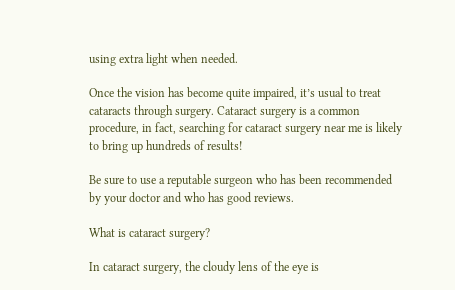using extra light when needed.

Once the vision has become quite impaired, it’s usual to treat cataracts through surgery. Cataract surgery is a common procedure, in fact, searching for cataract surgery near me is likely to bring up hundreds of results!

Be sure to use a reputable surgeon who has been recommended by your doctor and who has good reviews.

What is cataract surgery?

In cataract surgery, the cloudy lens of the eye is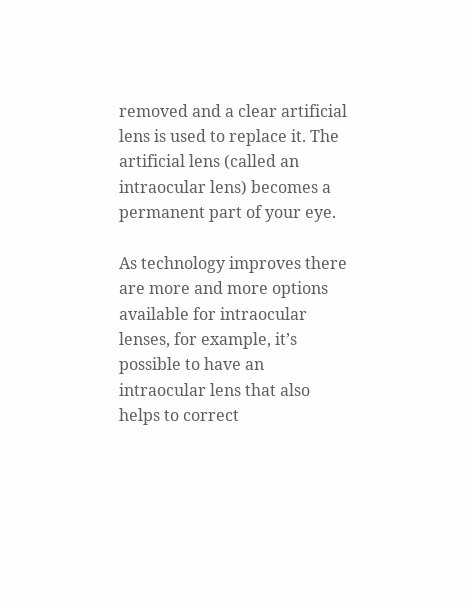removed and a clear artificial lens is used to replace it. The artificial lens (called an intraocular lens) becomes a permanent part of your eye.

As technology improves there are more and more options available for intraocular lenses, for example, it’s possible to have an intraocular lens that also helps to correct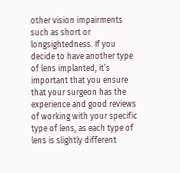other vision impairments such as short or longsightedness. If you decide to have another type of lens implanted, it’s important that you ensure that your surgeon has the experience and good reviews of working with your specific type of lens, as each type of lens is slightly different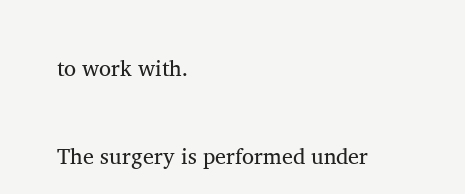to work with.

The surgery is performed under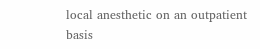local anesthetic on an outpatient basis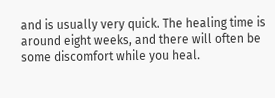and is usually very quick. The healing time is around eight weeks, and there will often be some discomfort while you heal.